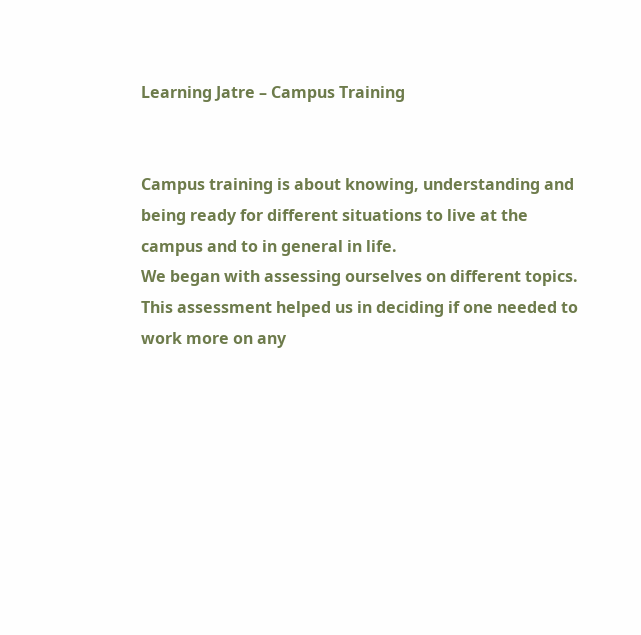Learning Jatre – Campus Training


Campus training is about knowing, understanding and being ready for different situations to live at the campus and to in general in life.
We began with assessing ourselves on different topics. This assessment helped us in deciding if one needed to work more on any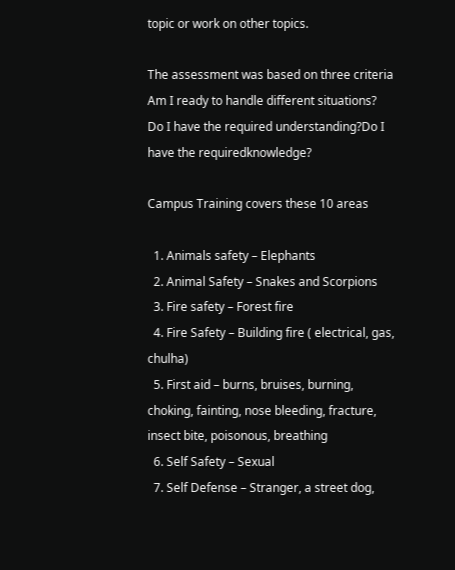topic or work on other topics.

The assessment was based on three criteria
Am I ready to handle different situations? Do I have the required understanding?Do I have the requiredknowledge?

Campus Training covers these 10 areas

  1. Animals safety – Elephants
  2. Animal Safety – Snakes and Scorpions
  3. Fire safety – Forest fire
  4. Fire Safety – Building fire ( electrical, gas, chulha)
  5. First aid – burns, bruises, burning, choking, fainting, nose bleeding, fracture, insect bite, poisonous, breathing
  6. Self Safety – Sexual
  7. Self Defense – Stranger, a street dog,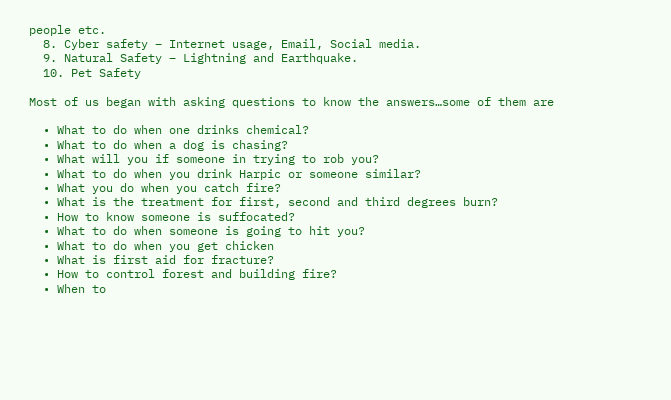people etc.
  8. Cyber safety – Internet usage, Email, Social media.
  9. Natural Safety – Lightning and Earthquake.
  10. Pet Safety

Most of us began with asking questions to know the answers…some of them are

  • What to do when one drinks chemical?
  • What to do when a dog is chasing?
  • What will you if someone in trying to rob you?
  • What to do when you drink Harpic or someone similar?
  • What you do when you catch fire?
  • What is the treatment for first, second and third degrees burn?
  • How to know someone is suffocated?
  • What to do when someone is going to hit you?
  • What to do when you get chicken
  • What is first aid for fracture?
  • How to control forest and building fire?
  • When to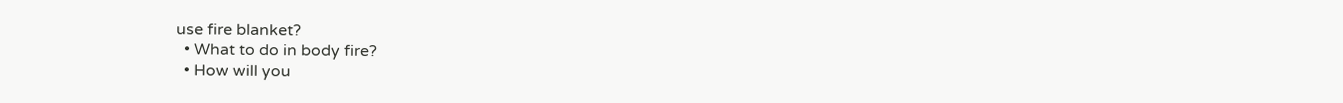use fire blanket?
  • What to do in body fire?
  • How will you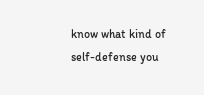know what kind of self-defense you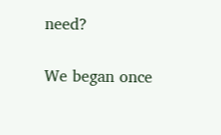need?

We began once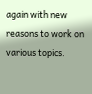again with new reasons to work on various topics.